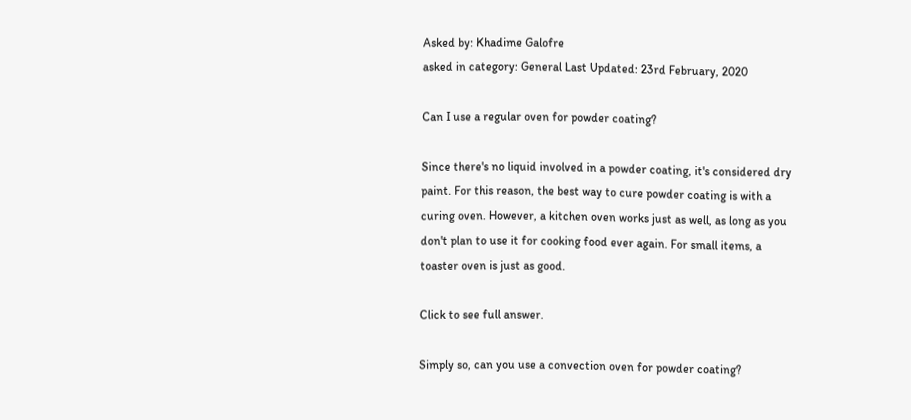Asked by: Khadime Galofre
asked in category: General Last Updated: 23rd February, 2020

Can I use a regular oven for powder coating?

Since there's no liquid involved in a powder coating, it's considered dry paint. For this reason, the best way to cure powder coating is with a curing oven. However, a kitchen oven works just as well, as long as you don't plan to use it for cooking food ever again. For small items, a toaster oven is just as good.

Click to see full answer.

Simply so, can you use a convection oven for powder coating?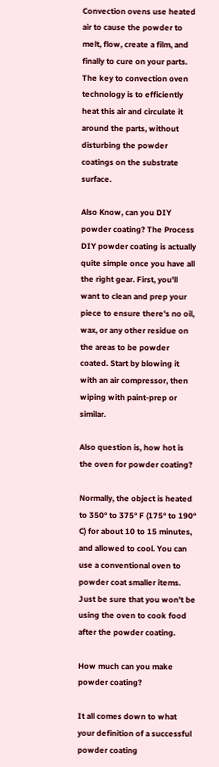Convection ovens use heated air to cause the powder to melt, flow, create a film, and finally to cure on your parts. The key to convection oven technology is to efficiently heat this air and circulate it around the parts, without disturbing the powder coatings on the substrate surface.

Also Know, can you DIY powder coating? The Process DIY powder coating is actually quite simple once you have all the right gear. First, you'll want to clean and prep your piece to ensure there's no oil, wax, or any other residue on the areas to be powder coated. Start by blowing it with an air compressor, then wiping with paint-prep or similar.

Also question is, how hot is the oven for powder coating?

Normally, the object is heated to 350° to 375° F (175° to 190° C) for about 10 to 15 minutes, and allowed to cool. You can use a conventional oven to powder coat smaller items. Just be sure that you won't be using the oven to cook food after the powder coating.

How much can you make powder coating?

It all comes down to what your definition of a successful powder coating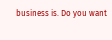business is. Do you want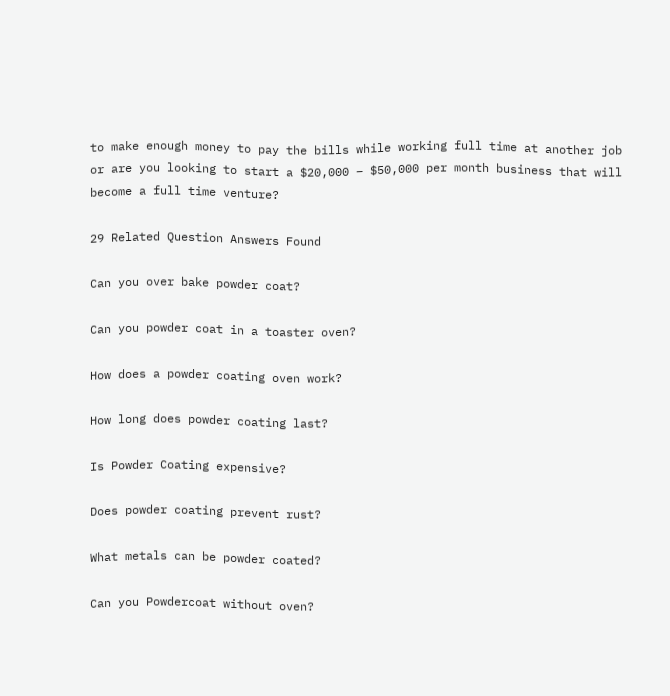to make enough money to pay the bills while working full time at another job or are you looking to start a $20,000 – $50,000 per month business that will become a full time venture?

29 Related Question Answers Found

Can you over bake powder coat?

Can you powder coat in a toaster oven?

How does a powder coating oven work?

How long does powder coating last?

Is Powder Coating expensive?

Does powder coating prevent rust?

What metals can be powder coated?

Can you Powdercoat without oven?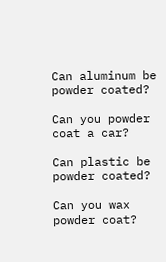Can aluminum be powder coated?

Can you powder coat a car?

Can plastic be powder coated?

Can you wax powder coat?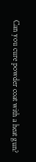Can you cure powder coat with a heat gun?